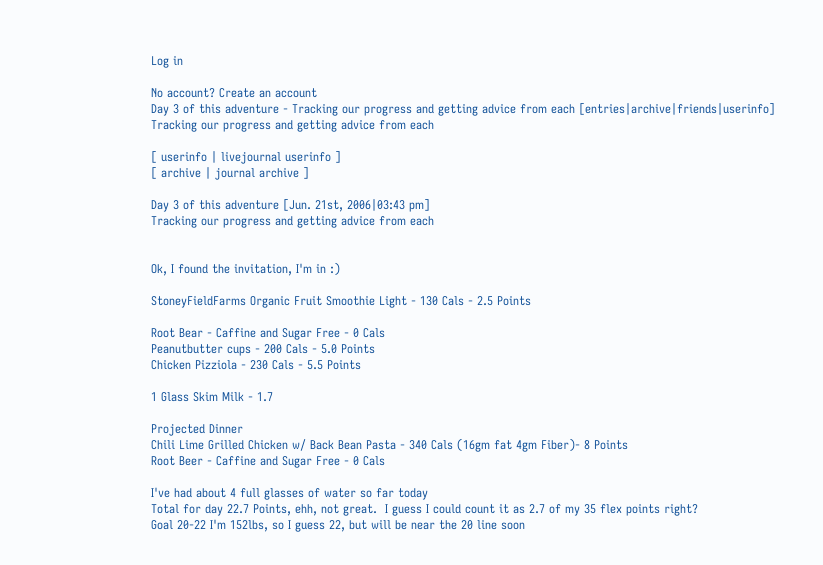Log in

No account? Create an account
Day 3 of this adventure - Tracking our progress and getting advice from each [entries|archive|friends|userinfo]
Tracking our progress and getting advice from each

[ userinfo | livejournal userinfo ]
[ archive | journal archive ]

Day 3 of this adventure [Jun. 21st, 2006|03:43 pm]
Tracking our progress and getting advice from each


Ok, I found the invitation, I'm in :)

StoneyFieldFarms Organic Fruit Smoothie Light - 130 Cals - 2.5 Points

Root Bear - Caffine and Sugar Free - 0 Cals
Peanutbutter cups - 200 Cals - 5.0 Points
Chicken Pizziola - 230 Cals - 5.5 Points

1 Glass Skim Milk - 1.7

Projected Dinner
Chili Lime Grilled Chicken w/ Back Bean Pasta - 340 Cals (16gm fat 4gm Fiber)- 8 Points
Root Beer - Caffine and Sugar Free - 0 Cals

I've had about 4 full glasses of water so far today
Total for day 22.7 Points, ehh, not great.  I guess I could count it as 2.7 of my 35 flex points right?
Goal 20-22 I'm 152lbs, so I guess 22, but will be near the 20 line soon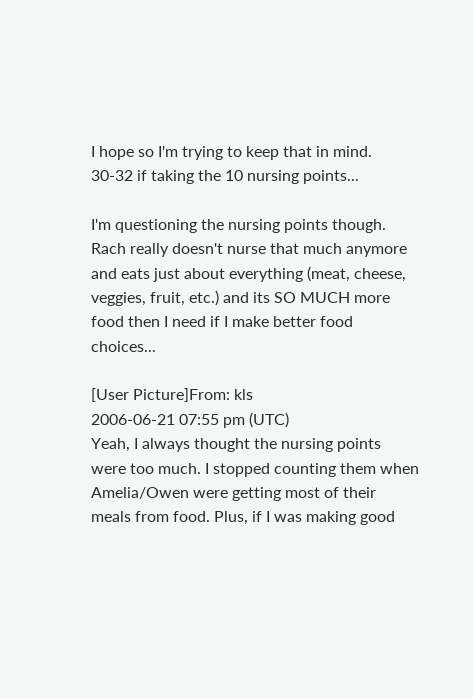I hope so I'm trying to keep that in mind.
30-32 if taking the 10 nursing points...

I'm questioning the nursing points though. Rach really doesn't nurse that much anymore and eats just about everything (meat, cheese, veggies, fruit, etc.) and its SO MUCH more food then I need if I make better food choices...

[User Picture]From: kls
2006-06-21 07:55 pm (UTC)
Yeah, I always thought the nursing points were too much. I stopped counting them when Amelia/Owen were getting most of their meals from food. Plus, if I was making good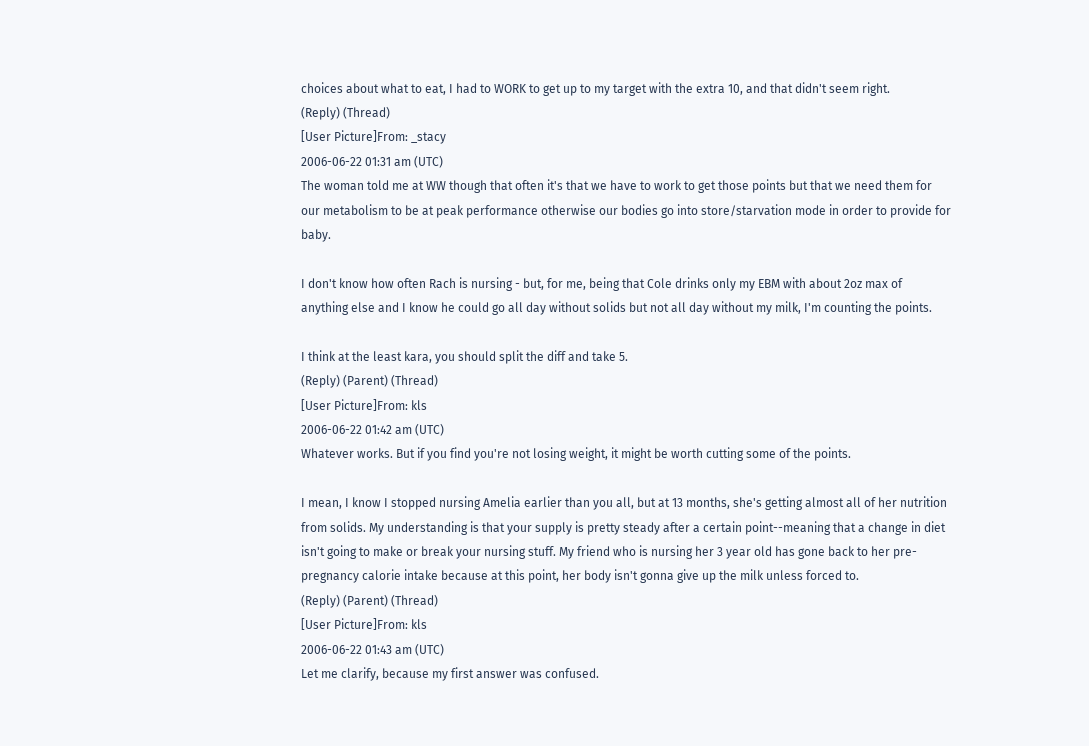choices about what to eat, I had to WORK to get up to my target with the extra 10, and that didn't seem right.
(Reply) (Thread)
[User Picture]From: _stacy
2006-06-22 01:31 am (UTC)
The woman told me at WW though that often it's that we have to work to get those points but that we need them for our metabolism to be at peak performance otherwise our bodies go into store/starvation mode in order to provide for baby.

I don't know how often Rach is nursing - but, for me, being that Cole drinks only my EBM with about 2oz max of anything else and I know he could go all day without solids but not all day without my milk, I'm counting the points.

I think at the least kara, you should split the diff and take 5.
(Reply) (Parent) (Thread)
[User Picture]From: kls
2006-06-22 01:42 am (UTC)
Whatever works. But if you find you're not losing weight, it might be worth cutting some of the points.

I mean, I know I stopped nursing Amelia earlier than you all, but at 13 months, she's getting almost all of her nutrition from solids. My understanding is that your supply is pretty steady after a certain point--meaning that a change in diet isn't going to make or break your nursing stuff. My friend who is nursing her 3 year old has gone back to her pre-pregnancy calorie intake because at this point, her body isn't gonna give up the milk unless forced to.
(Reply) (Parent) (Thread)
[User Picture]From: kls
2006-06-22 01:43 am (UTC)
Let me clarify, because my first answer was confused.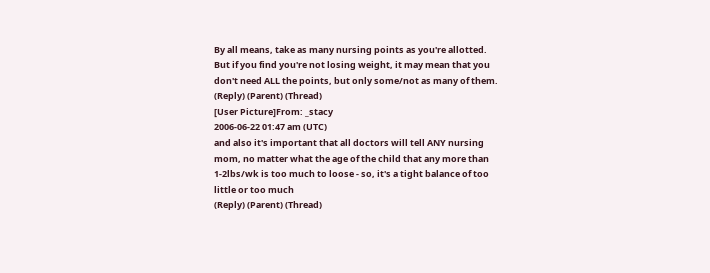By all means, take as many nursing points as you're allotted. But if you find you're not losing weight, it may mean that you don't need ALL the points, but only some/not as many of them.
(Reply) (Parent) (Thread)
[User Picture]From: _stacy
2006-06-22 01:47 am (UTC)
and also it's important that all doctors will tell ANY nursing mom, no matter what the age of the child that any more than 1-2lbs/wk is too much to loose - so, it's a tight balance of too little or too much
(Reply) (Parent) (Thread)